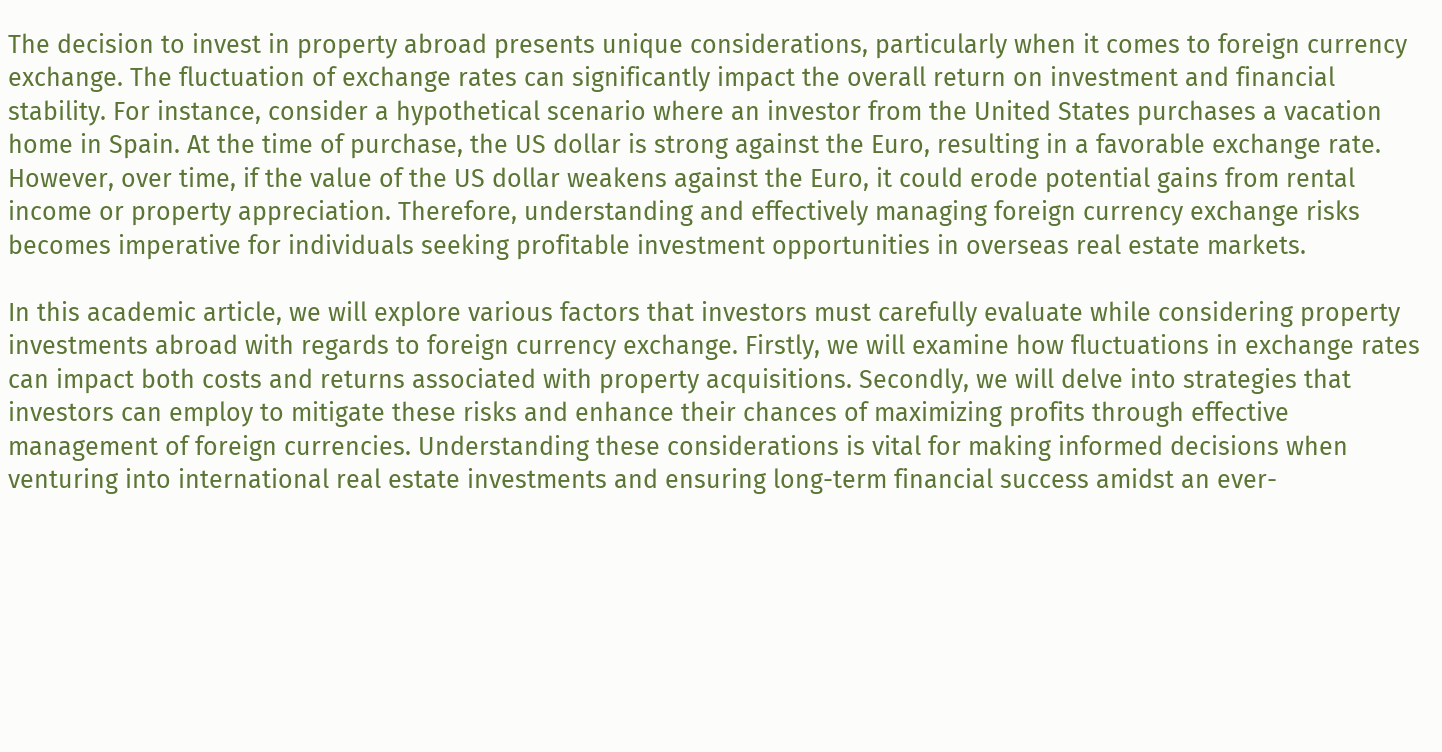The decision to invest in property abroad presents unique considerations, particularly when it comes to foreign currency exchange. The fluctuation of exchange rates can significantly impact the overall return on investment and financial stability. For instance, consider a hypothetical scenario where an investor from the United States purchases a vacation home in Spain. At the time of purchase, the US dollar is strong against the Euro, resulting in a favorable exchange rate. However, over time, if the value of the US dollar weakens against the Euro, it could erode potential gains from rental income or property appreciation. Therefore, understanding and effectively managing foreign currency exchange risks becomes imperative for individuals seeking profitable investment opportunities in overseas real estate markets.

In this academic article, we will explore various factors that investors must carefully evaluate while considering property investments abroad with regards to foreign currency exchange. Firstly, we will examine how fluctuations in exchange rates can impact both costs and returns associated with property acquisitions. Secondly, we will delve into strategies that investors can employ to mitigate these risks and enhance their chances of maximizing profits through effective management of foreign currencies. Understanding these considerations is vital for making informed decisions when venturing into international real estate investments and ensuring long-term financial success amidst an ever-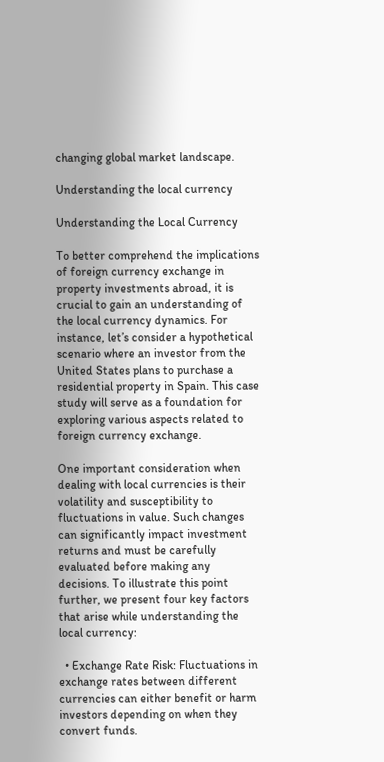changing global market landscape.

Understanding the local currency

Understanding the Local Currency

To better comprehend the implications of foreign currency exchange in property investments abroad, it is crucial to gain an understanding of the local currency dynamics. For instance, let’s consider a hypothetical scenario where an investor from the United States plans to purchase a residential property in Spain. This case study will serve as a foundation for exploring various aspects related to foreign currency exchange.

One important consideration when dealing with local currencies is their volatility and susceptibility to fluctuations in value. Such changes can significantly impact investment returns and must be carefully evaluated before making any decisions. To illustrate this point further, we present four key factors that arise while understanding the local currency:

  • Exchange Rate Risk: Fluctuations in exchange rates between different currencies can either benefit or harm investors depending on when they convert funds.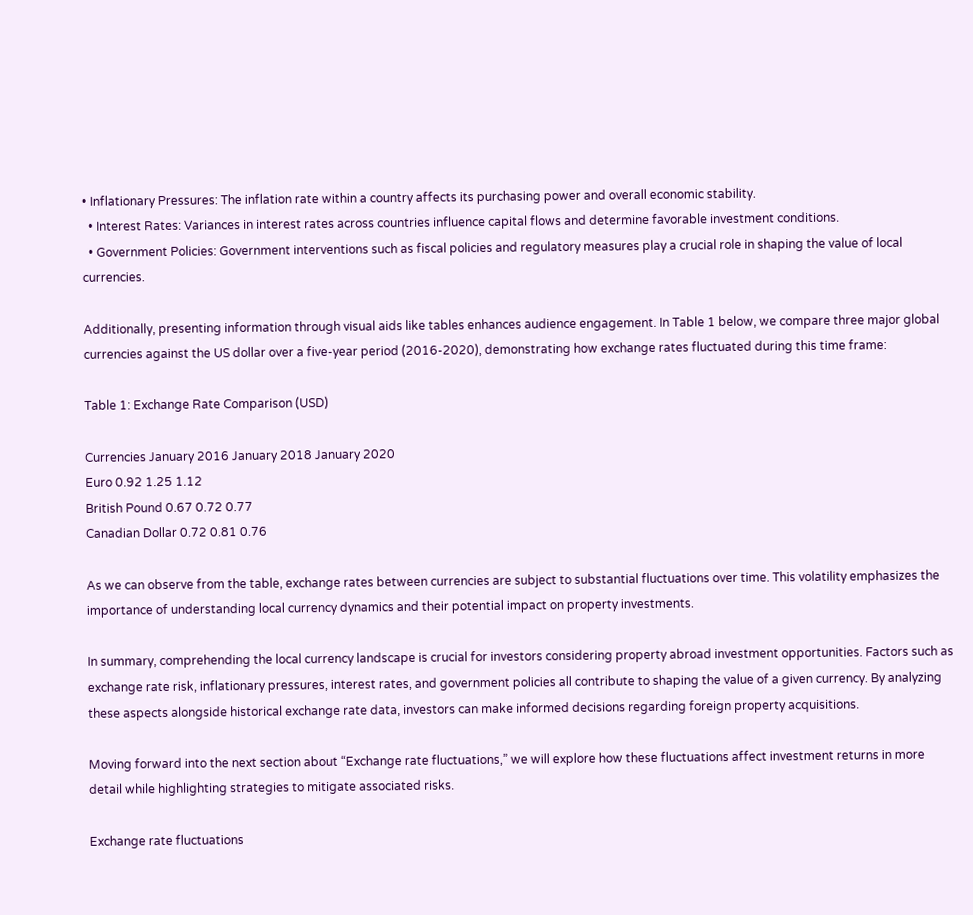• Inflationary Pressures: The inflation rate within a country affects its purchasing power and overall economic stability.
  • Interest Rates: Variances in interest rates across countries influence capital flows and determine favorable investment conditions.
  • Government Policies: Government interventions such as fiscal policies and regulatory measures play a crucial role in shaping the value of local currencies.

Additionally, presenting information through visual aids like tables enhances audience engagement. In Table 1 below, we compare three major global currencies against the US dollar over a five-year period (2016-2020), demonstrating how exchange rates fluctuated during this time frame:

Table 1: Exchange Rate Comparison (USD)

Currencies January 2016 January 2018 January 2020
Euro 0.92 1.25 1.12
British Pound 0.67 0.72 0.77
Canadian Dollar 0.72 0.81 0.76

As we can observe from the table, exchange rates between currencies are subject to substantial fluctuations over time. This volatility emphasizes the importance of understanding local currency dynamics and their potential impact on property investments.

In summary, comprehending the local currency landscape is crucial for investors considering property abroad investment opportunities. Factors such as exchange rate risk, inflationary pressures, interest rates, and government policies all contribute to shaping the value of a given currency. By analyzing these aspects alongside historical exchange rate data, investors can make informed decisions regarding foreign property acquisitions.

Moving forward into the next section about “Exchange rate fluctuations,” we will explore how these fluctuations affect investment returns in more detail while highlighting strategies to mitigate associated risks.

Exchange rate fluctuations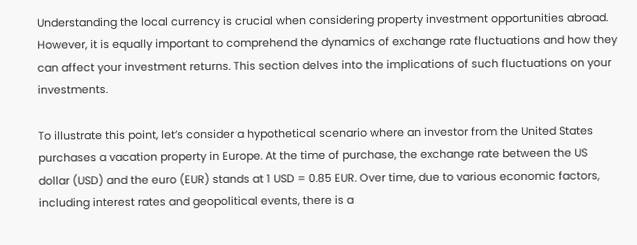Understanding the local currency is crucial when considering property investment opportunities abroad. However, it is equally important to comprehend the dynamics of exchange rate fluctuations and how they can affect your investment returns. This section delves into the implications of such fluctuations on your investments.

To illustrate this point, let’s consider a hypothetical scenario where an investor from the United States purchases a vacation property in Europe. At the time of purchase, the exchange rate between the US dollar (USD) and the euro (EUR) stands at 1 USD = 0.85 EUR. Over time, due to various economic factors, including interest rates and geopolitical events, there is a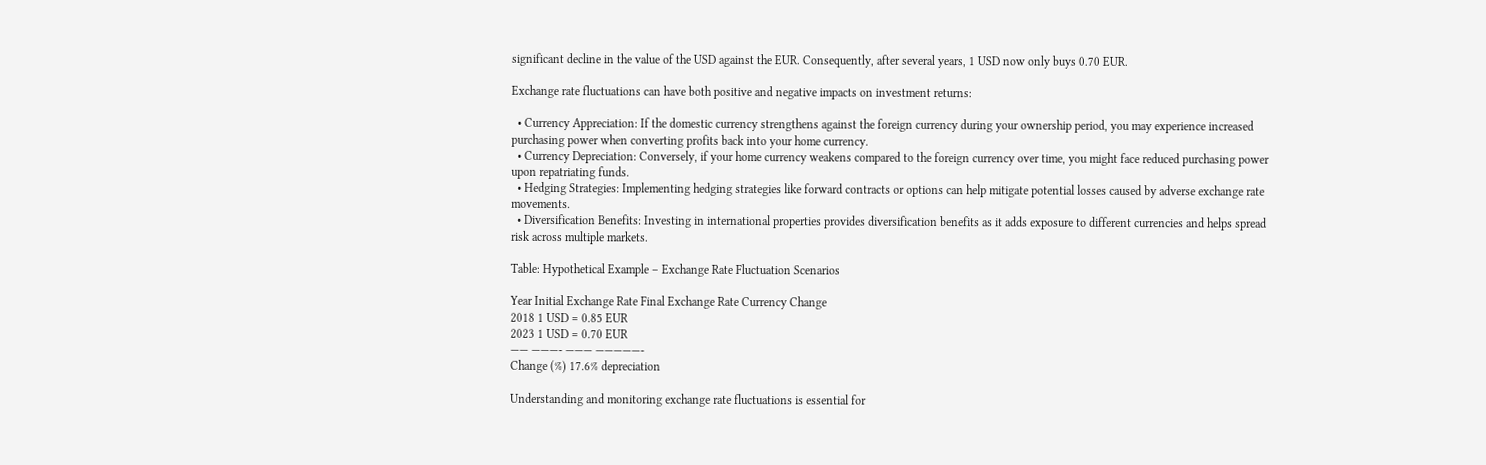significant decline in the value of the USD against the EUR. Consequently, after several years, 1 USD now only buys 0.70 EUR.

Exchange rate fluctuations can have both positive and negative impacts on investment returns:

  • Currency Appreciation: If the domestic currency strengthens against the foreign currency during your ownership period, you may experience increased purchasing power when converting profits back into your home currency.
  • Currency Depreciation: Conversely, if your home currency weakens compared to the foreign currency over time, you might face reduced purchasing power upon repatriating funds.
  • Hedging Strategies: Implementing hedging strategies like forward contracts or options can help mitigate potential losses caused by adverse exchange rate movements.
  • Diversification Benefits: Investing in international properties provides diversification benefits as it adds exposure to different currencies and helps spread risk across multiple markets.

Table: Hypothetical Example – Exchange Rate Fluctuation Scenarios

Year Initial Exchange Rate Final Exchange Rate Currency Change
2018 1 USD = 0.85 EUR
2023 1 USD = 0.70 EUR
—— ———- ——— —————-
Change (%) 17.6% depreciation

Understanding and monitoring exchange rate fluctuations is essential for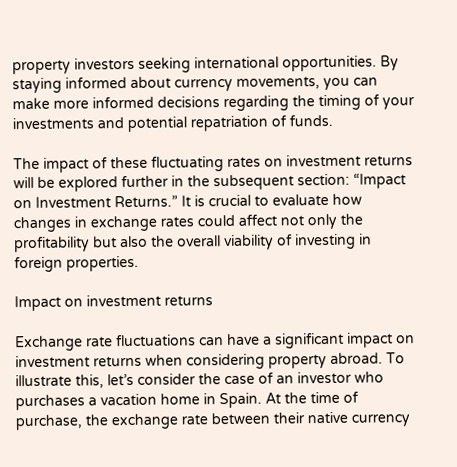property investors seeking international opportunities. By staying informed about currency movements, you can make more informed decisions regarding the timing of your investments and potential repatriation of funds.

The impact of these fluctuating rates on investment returns will be explored further in the subsequent section: “Impact on Investment Returns.” It is crucial to evaluate how changes in exchange rates could affect not only the profitability but also the overall viability of investing in foreign properties.

Impact on investment returns

Exchange rate fluctuations can have a significant impact on investment returns when considering property abroad. To illustrate this, let’s consider the case of an investor who purchases a vacation home in Spain. At the time of purchase, the exchange rate between their native currency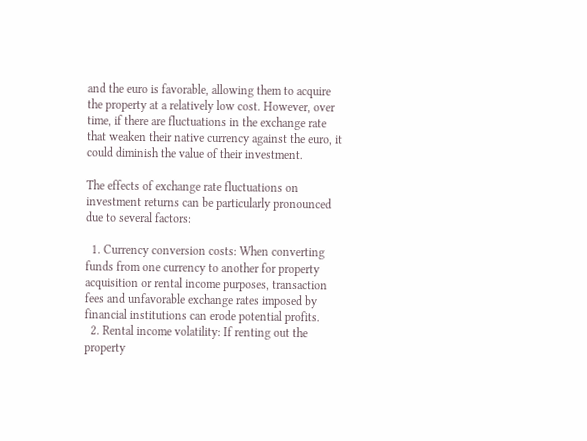and the euro is favorable, allowing them to acquire the property at a relatively low cost. However, over time, if there are fluctuations in the exchange rate that weaken their native currency against the euro, it could diminish the value of their investment.

The effects of exchange rate fluctuations on investment returns can be particularly pronounced due to several factors:

  1. Currency conversion costs: When converting funds from one currency to another for property acquisition or rental income purposes, transaction fees and unfavorable exchange rates imposed by financial institutions can erode potential profits.
  2. Rental income volatility: If renting out the property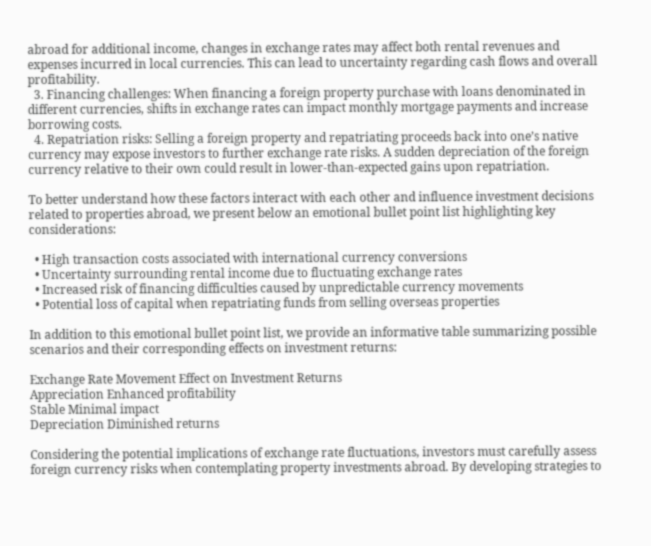abroad for additional income, changes in exchange rates may affect both rental revenues and expenses incurred in local currencies. This can lead to uncertainty regarding cash flows and overall profitability.
  3. Financing challenges: When financing a foreign property purchase with loans denominated in different currencies, shifts in exchange rates can impact monthly mortgage payments and increase borrowing costs.
  4. Repatriation risks: Selling a foreign property and repatriating proceeds back into one’s native currency may expose investors to further exchange rate risks. A sudden depreciation of the foreign currency relative to their own could result in lower-than-expected gains upon repatriation.

To better understand how these factors interact with each other and influence investment decisions related to properties abroad, we present below an emotional bullet point list highlighting key considerations:

  • High transaction costs associated with international currency conversions
  • Uncertainty surrounding rental income due to fluctuating exchange rates
  • Increased risk of financing difficulties caused by unpredictable currency movements
  • Potential loss of capital when repatriating funds from selling overseas properties

In addition to this emotional bullet point list, we provide an informative table summarizing possible scenarios and their corresponding effects on investment returns:

Exchange Rate Movement Effect on Investment Returns
Appreciation Enhanced profitability
Stable Minimal impact
Depreciation Diminished returns

Considering the potential implications of exchange rate fluctuations, investors must carefully assess foreign currency risks when contemplating property investments abroad. By developing strategies to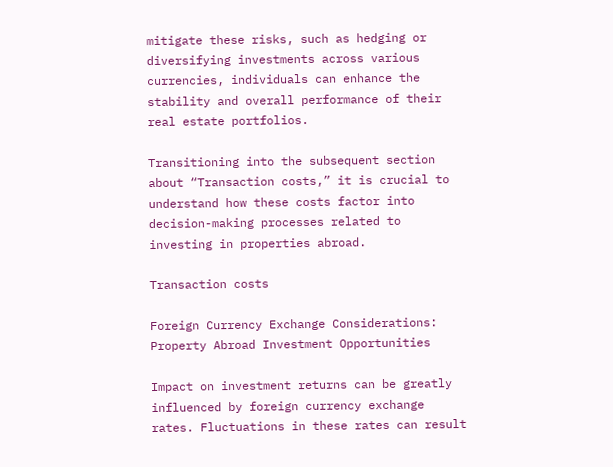mitigate these risks, such as hedging or diversifying investments across various currencies, individuals can enhance the stability and overall performance of their real estate portfolios.

Transitioning into the subsequent section about “Transaction costs,” it is crucial to understand how these costs factor into decision-making processes related to investing in properties abroad.

Transaction costs

Foreign Currency Exchange Considerations: Property Abroad Investment Opportunities

Impact on investment returns can be greatly influenced by foreign currency exchange rates. Fluctuations in these rates can result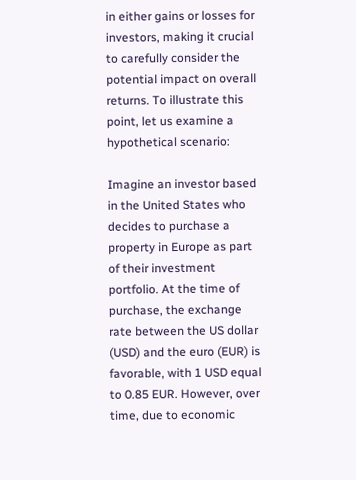in either gains or losses for investors, making it crucial to carefully consider the potential impact on overall returns. To illustrate this point, let us examine a hypothetical scenario:

Imagine an investor based in the United States who decides to purchase a property in Europe as part of their investment portfolio. At the time of purchase, the exchange rate between the US dollar (USD) and the euro (EUR) is favorable, with 1 USD equal to 0.85 EUR. However, over time, due to economic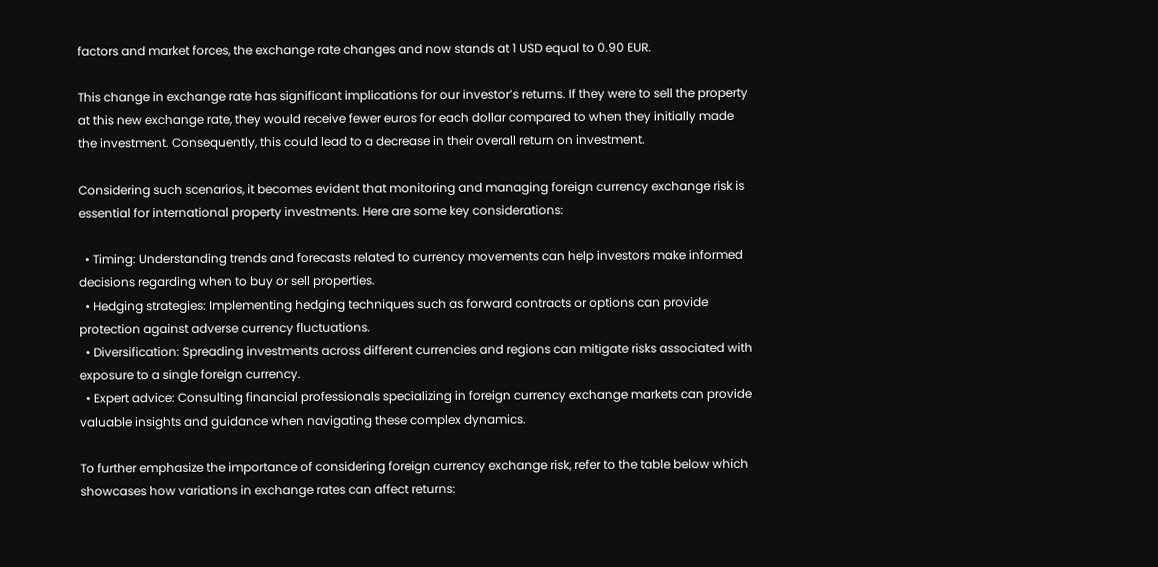factors and market forces, the exchange rate changes and now stands at 1 USD equal to 0.90 EUR.

This change in exchange rate has significant implications for our investor’s returns. If they were to sell the property at this new exchange rate, they would receive fewer euros for each dollar compared to when they initially made the investment. Consequently, this could lead to a decrease in their overall return on investment.

Considering such scenarios, it becomes evident that monitoring and managing foreign currency exchange risk is essential for international property investments. Here are some key considerations:

  • Timing: Understanding trends and forecasts related to currency movements can help investors make informed decisions regarding when to buy or sell properties.
  • Hedging strategies: Implementing hedging techniques such as forward contracts or options can provide protection against adverse currency fluctuations.
  • Diversification: Spreading investments across different currencies and regions can mitigate risks associated with exposure to a single foreign currency.
  • Expert advice: Consulting financial professionals specializing in foreign currency exchange markets can provide valuable insights and guidance when navigating these complex dynamics.

To further emphasize the importance of considering foreign currency exchange risk, refer to the table below which showcases how variations in exchange rates can affect returns: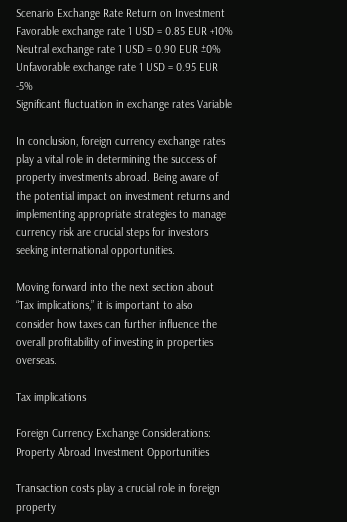Scenario Exchange Rate Return on Investment
Favorable exchange rate 1 USD = 0.85 EUR +10%
Neutral exchange rate 1 USD = 0.90 EUR ±0%
Unfavorable exchange rate 1 USD = 0.95 EUR -5%
Significant fluctuation in exchange rates Variable

In conclusion, foreign currency exchange rates play a vital role in determining the success of property investments abroad. Being aware of the potential impact on investment returns and implementing appropriate strategies to manage currency risk are crucial steps for investors seeking international opportunities.

Moving forward into the next section about “Tax implications,” it is important to also consider how taxes can further influence the overall profitability of investing in properties overseas.

Tax implications

Foreign Currency Exchange Considerations: Property Abroad Investment Opportunities

Transaction costs play a crucial role in foreign property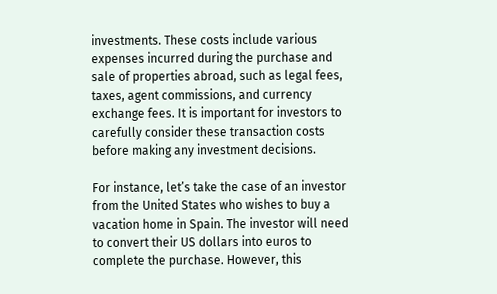investments. These costs include various expenses incurred during the purchase and sale of properties abroad, such as legal fees, taxes, agent commissions, and currency exchange fees. It is important for investors to carefully consider these transaction costs before making any investment decisions.

For instance, let’s take the case of an investor from the United States who wishes to buy a vacation home in Spain. The investor will need to convert their US dollars into euros to complete the purchase. However, this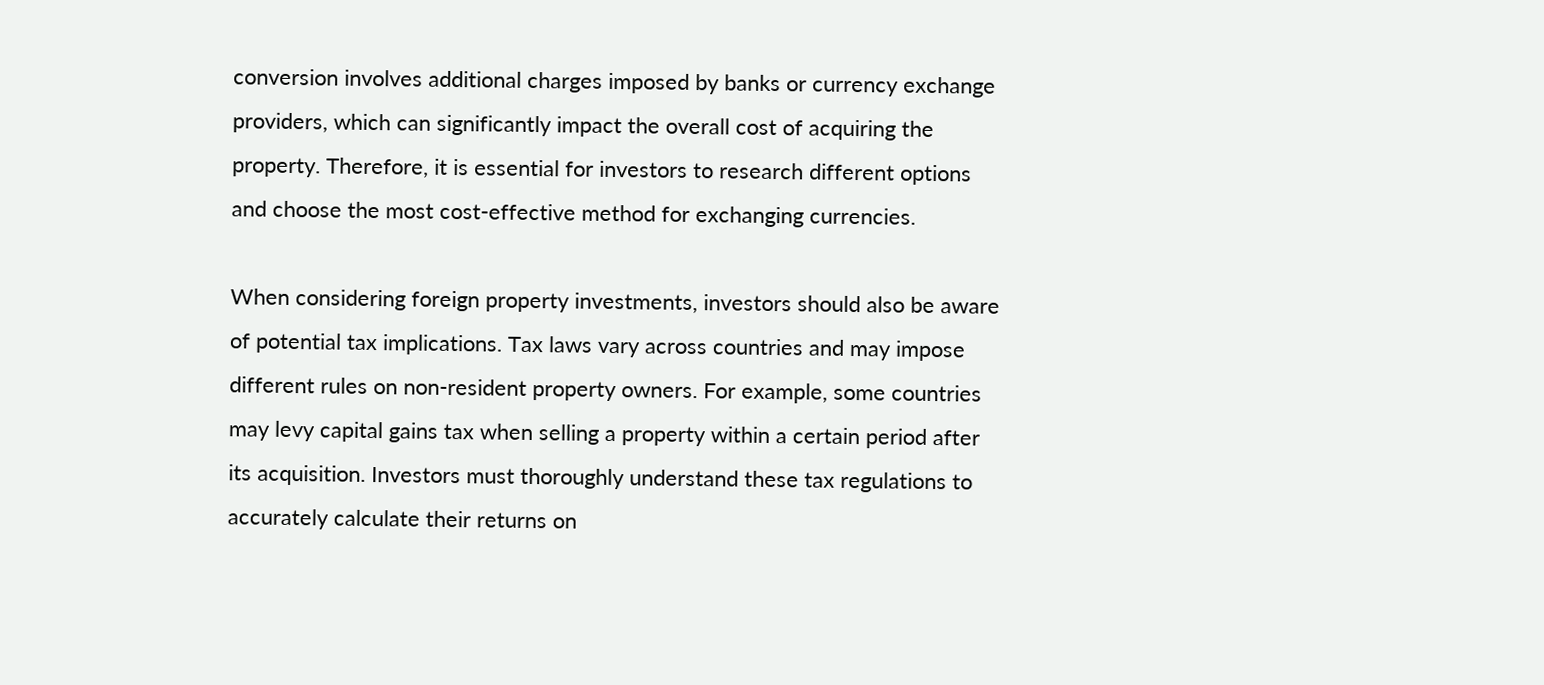conversion involves additional charges imposed by banks or currency exchange providers, which can significantly impact the overall cost of acquiring the property. Therefore, it is essential for investors to research different options and choose the most cost-effective method for exchanging currencies.

When considering foreign property investments, investors should also be aware of potential tax implications. Tax laws vary across countries and may impose different rules on non-resident property owners. For example, some countries may levy capital gains tax when selling a property within a certain period after its acquisition. Investors must thoroughly understand these tax regulations to accurately calculate their returns on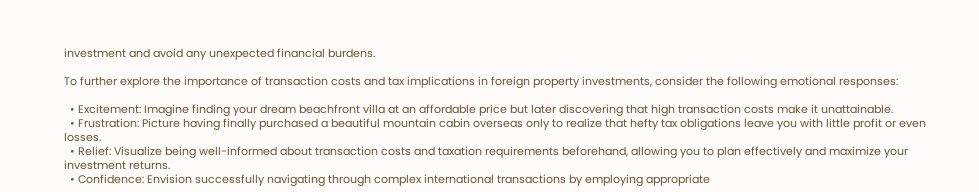investment and avoid any unexpected financial burdens.

To further explore the importance of transaction costs and tax implications in foreign property investments, consider the following emotional responses:

  • Excitement: Imagine finding your dream beachfront villa at an affordable price but later discovering that high transaction costs make it unattainable.
  • Frustration: Picture having finally purchased a beautiful mountain cabin overseas only to realize that hefty tax obligations leave you with little profit or even losses.
  • Relief: Visualize being well-informed about transaction costs and taxation requirements beforehand, allowing you to plan effectively and maximize your investment returns.
  • Confidence: Envision successfully navigating through complex international transactions by employing appropriate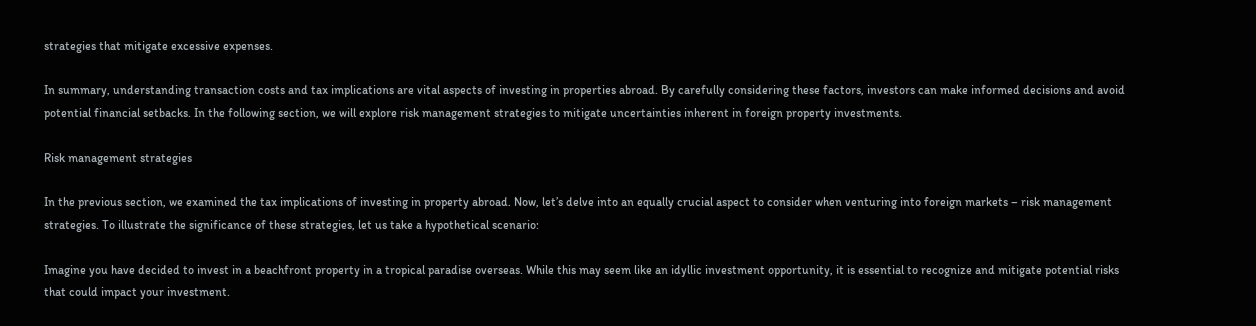strategies that mitigate excessive expenses.

In summary, understanding transaction costs and tax implications are vital aspects of investing in properties abroad. By carefully considering these factors, investors can make informed decisions and avoid potential financial setbacks. In the following section, we will explore risk management strategies to mitigate uncertainties inherent in foreign property investments.

Risk management strategies

In the previous section, we examined the tax implications of investing in property abroad. Now, let’s delve into an equally crucial aspect to consider when venturing into foreign markets – risk management strategies. To illustrate the significance of these strategies, let us take a hypothetical scenario:

Imagine you have decided to invest in a beachfront property in a tropical paradise overseas. While this may seem like an idyllic investment opportunity, it is essential to recognize and mitigate potential risks that could impact your investment.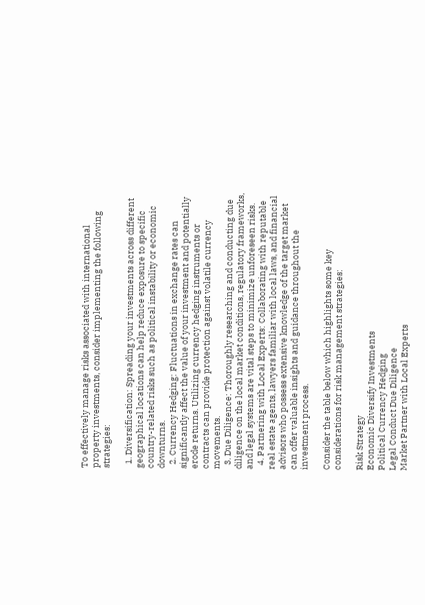To effectively manage risks associated with international property investments, consider implementing the following strategies:

  1. Diversification: Spreading your investments across different geographical locations can help reduce exposure to specific country-related risks such as political instability or economic downturns.
  2. Currency Hedging: Fluctuations in exchange rates can significantly affect the value of your investment and potentially erode returns. Utilizing currency hedging instruments or contracts can provide protection against volatile currency movements.
  3. Due Diligence: Thoroughly researching and conducting due diligence on the local market conditions, regulatory frameworks, and legal systems are vital steps to minimize unforeseen risks.
  4. Partnering with Local Experts: Collaborating with reputable real estate agents, lawyers familiar with local laws, and financial advisors who possess extensive knowledge of the target market can offer valuable insights and guidance throughout the investment process.

Consider the table below which highlights some key considerations for risk management strategies:

Risk Strategy
Economic Diversify Investments
Political Currency Hedging
Legal Conduct Due Diligence
Market Partner with Local Experts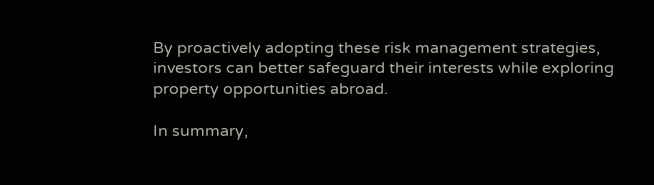By proactively adopting these risk management strategies, investors can better safeguard their interests while exploring property opportunities abroad.

In summary,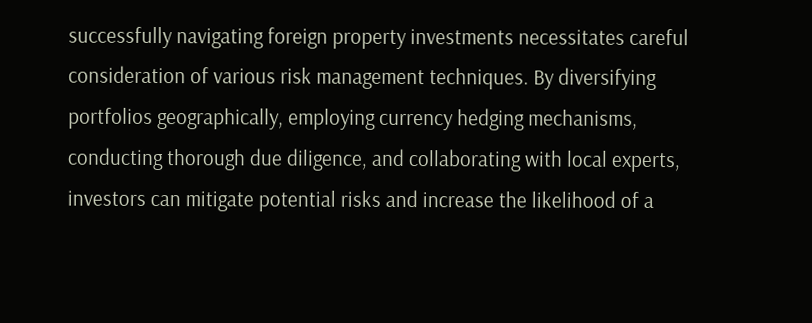successfully navigating foreign property investments necessitates careful consideration of various risk management techniques. By diversifying portfolios geographically, employing currency hedging mechanisms, conducting thorough due diligence, and collaborating with local experts, investors can mitigate potential risks and increase the likelihood of a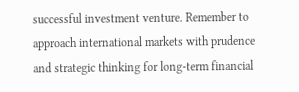successful investment venture. Remember to approach international markets with prudence and strategic thinking for long-term financial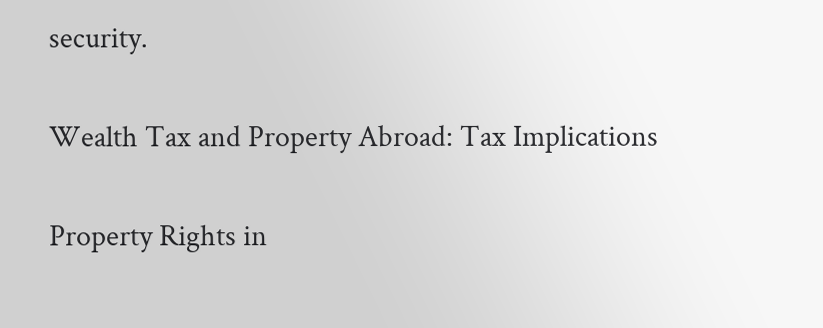security.


Wealth Tax and Property Abroad: Tax Implications


Property Rights in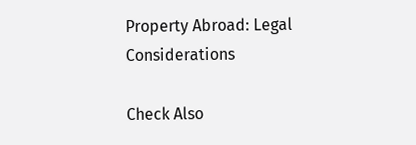Property Abroad: Legal Considerations

Check Also